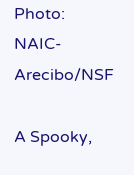Photo: NAIC-Arecibo/NSF

A Spooky,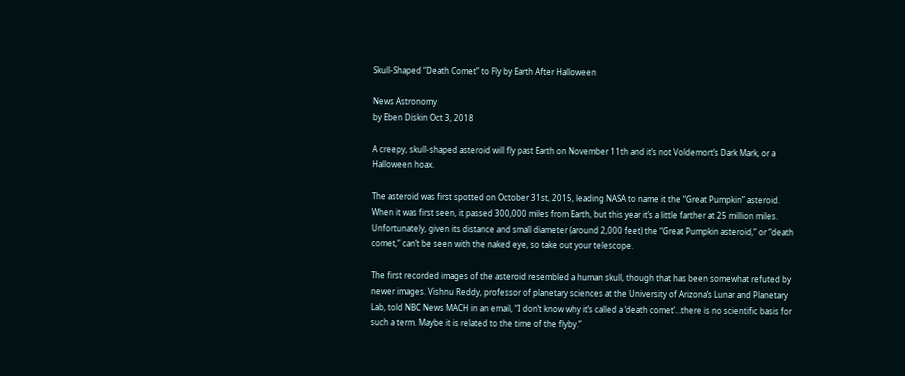Skull-Shaped “Death Comet” to Fly by Earth After Halloween

News Astronomy
by Eben Diskin Oct 3, 2018

A creepy, skull-shaped asteroid will fly past Earth on November 11th and it’s not Voldemort’s Dark Mark, or a Halloween hoax.

The asteroid was first spotted on October 31st, 2015, leading NASA to name it the “Great Pumpkin” asteroid. When it was first seen, it passed 300,000 miles from Earth, but this year it’s a little farther at 25 million miles. Unfortunately, given its distance and small diameter (around 2,000 feet) the “Great Pumpkin asteroid,” or “death comet,” can’t be seen with the naked eye, so take out your telescope.

The first recorded images of the asteroid resembled a human skull, though that has been somewhat refuted by newer images. Vishnu Reddy, professor of planetary sciences at the University of Arizona’s Lunar and Planetary Lab, told NBC News MACH in an email, “I don’t know why it’s called a ‘death comet’…there is no scientific basis for such a term. Maybe it is related to the time of the flyby.”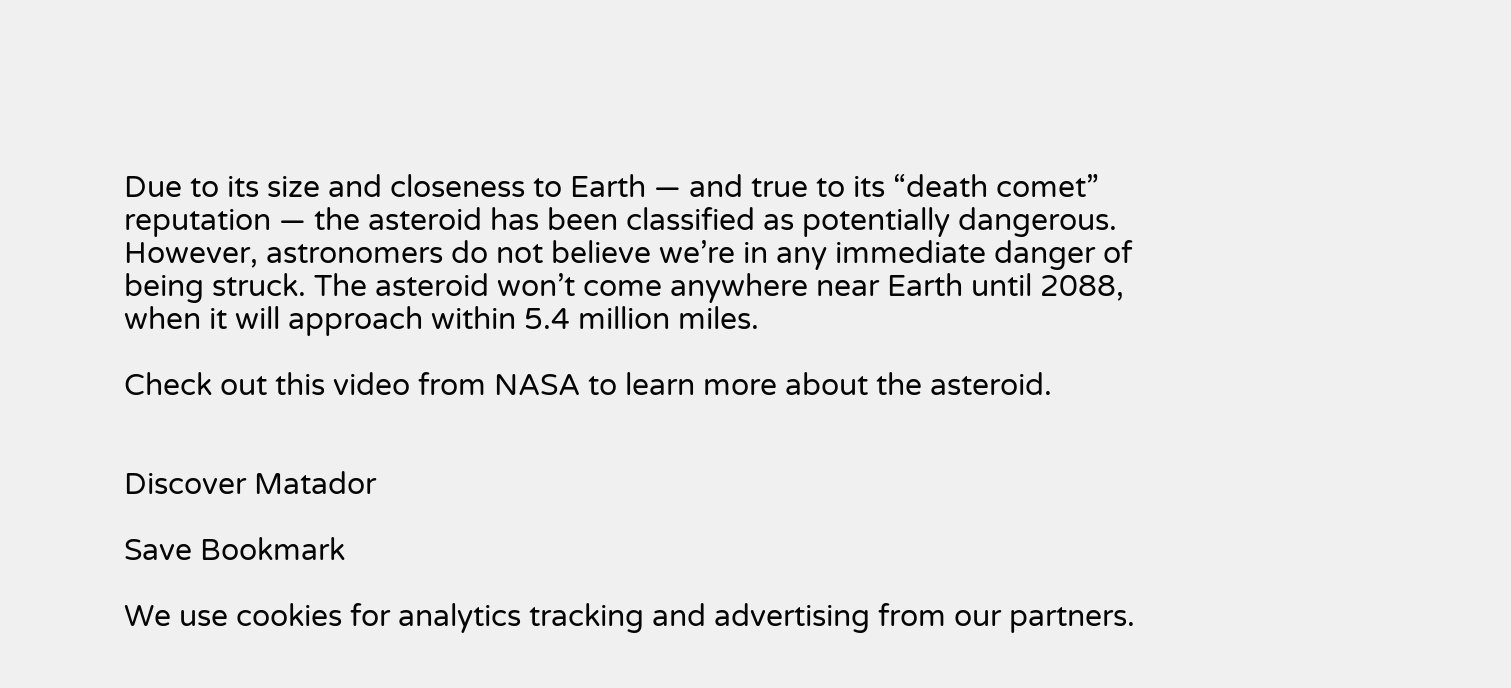Due to its size and closeness to Earth — and true to its “death comet” reputation — the asteroid has been classified as potentially dangerous. However, astronomers do not believe we’re in any immediate danger of being struck. The asteroid won’t come anywhere near Earth until 2088, when it will approach within 5.4 million miles.

Check out this video from NASA to learn more about the asteroid.


Discover Matador

Save Bookmark

We use cookies for analytics tracking and advertising from our partners.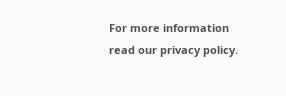For more information read our privacy policy.